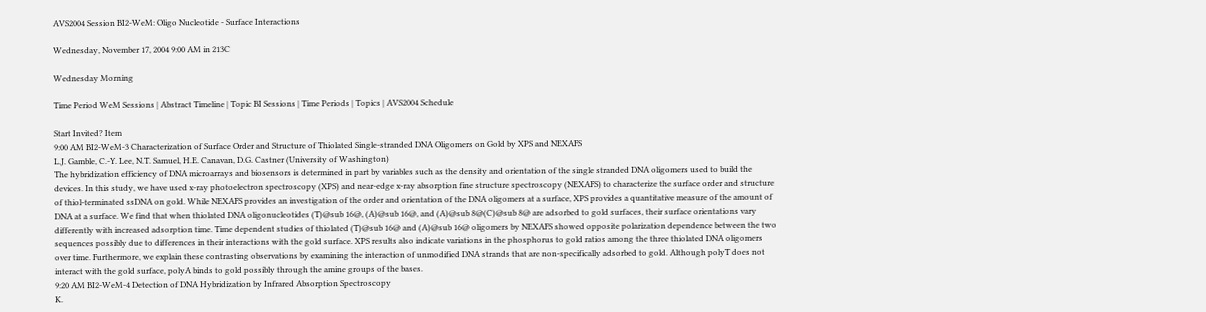AVS2004 Session BI2-WeM: Oligo Nucleotide - Surface Interactions

Wednesday, November 17, 2004 9:00 AM in 213C

Wednesday Morning

Time Period WeM Sessions | Abstract Timeline | Topic BI Sessions | Time Periods | Topics | AVS2004 Schedule

Start Invited? Item
9:00 AM BI2-WeM-3 Characterization of Surface Order and Structure of Thiolated Single-stranded DNA Oligomers on Gold by XPS and NEXAFS
L.J. Gamble, C.-Y. Lee, N.T. Samuel, H.E. Canavan, D.G. Castner (University of Washington)
The hybridization efficiency of DNA microarrays and biosensors is determined in part by variables such as the density and orientation of the single stranded DNA oligomers used to build the devices. In this study, we have used x-ray photoelectron spectroscopy (XPS) and near-edge x-ray absorption fine structure spectroscopy (NEXAFS) to characterize the surface order and structure of thiol-terminated ssDNA on gold. While NEXAFS provides an investigation of the order and orientation of the DNA oligomers at a surface, XPS provides a quantitative measure of the amount of DNA at a surface. We find that when thiolated DNA oligonucleotides (T)@sub 16@, (A)@sub 16@, and (A)@sub 8@(C)@sub 8@ are adsorbed to gold surfaces, their surface orientations vary differently with increased adsorption time. Time dependent studies of thiolated (T)@sub 16@ and (A)@sub 16@ oligomers by NEXAFS showed opposite polarization dependence between the two sequences possibly due to differences in their interactions with the gold surface. XPS results also indicate variations in the phosphorus to gold ratios among the three thiolated DNA oligomers over time. Furthermore, we explain these contrasting observations by examining the interaction of unmodified DNA strands that are non-specifically adsorbed to gold. Although polyT does not interact with the gold surface, polyA binds to gold possibly through the amine groups of the bases.
9:20 AM BI2-WeM-4 Detection of DNA Hybridization by Infrared Absorption Spectroscopy
K.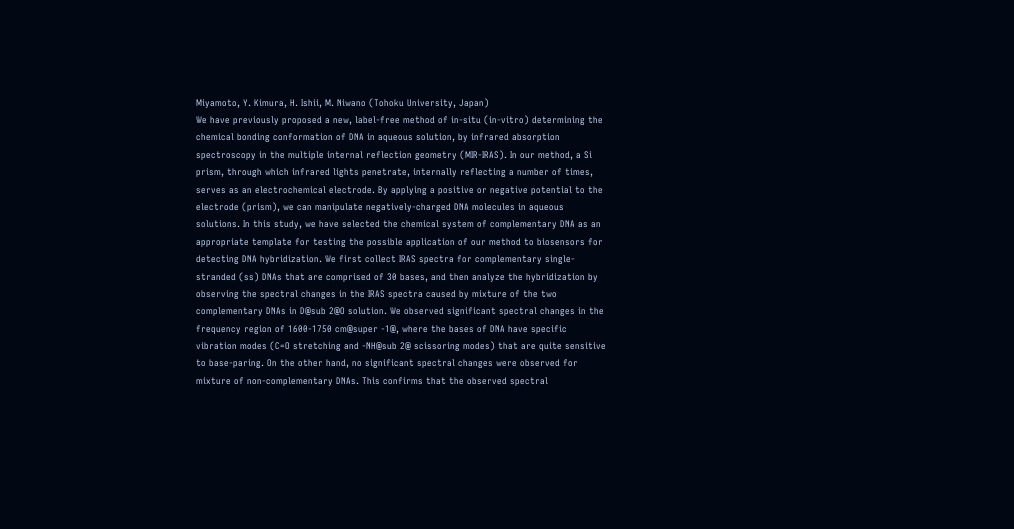Miyamoto, Y. Kimura, H. Ishii, M. Niwano (Tohoku University, Japan)
We have previously proposed a new, label-free method of in-situ (in-vitro) determining the chemical bonding conformation of DNA in aqueous solution, by infrared absorption spectroscopy in the multiple internal reflection geometry (MIR-IRAS). In our method, a Si prism, through which infrared lights penetrate, internally reflecting a number of times, serves as an electrochemical electrode. By applying a positive or negative potential to the electrode (prism), we can manipulate negatively-charged DNA molecules in aqueous solutions. In this study, we have selected the chemical system of complementary DNA as an appropriate template for testing the possible application of our method to biosensors for detecting DNA hybridization. We first collect IRAS spectra for complementary single-stranded (ss) DNAs that are comprised of 30 bases, and then analyze the hybridization by observing the spectral changes in the IRAS spectra caused by mixture of the two complementary DNAs in D@sub 2@O solution. We observed significant spectral changes in the frequency region of 1600-1750 cm@super -1@, where the bases of DNA have specific vibration modes (C=O stretching and -NH@sub 2@ scissoring modes) that are quite sensitive to base-paring. On the other hand, no significant spectral changes were observed for mixture of non-complementary DNAs. This confirms that the observed spectral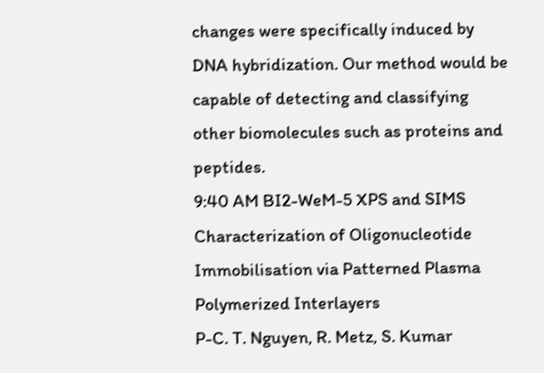changes were specifically induced by DNA hybridization. Our method would be capable of detecting and classifying other biomolecules such as proteins and peptides.
9:40 AM BI2-WeM-5 XPS and SIMS Characterization of Oligonucleotide Immobilisation via Patterned Plasma Polymerized Interlayers
P-C. T. Nguyen, R. Metz, S. Kumar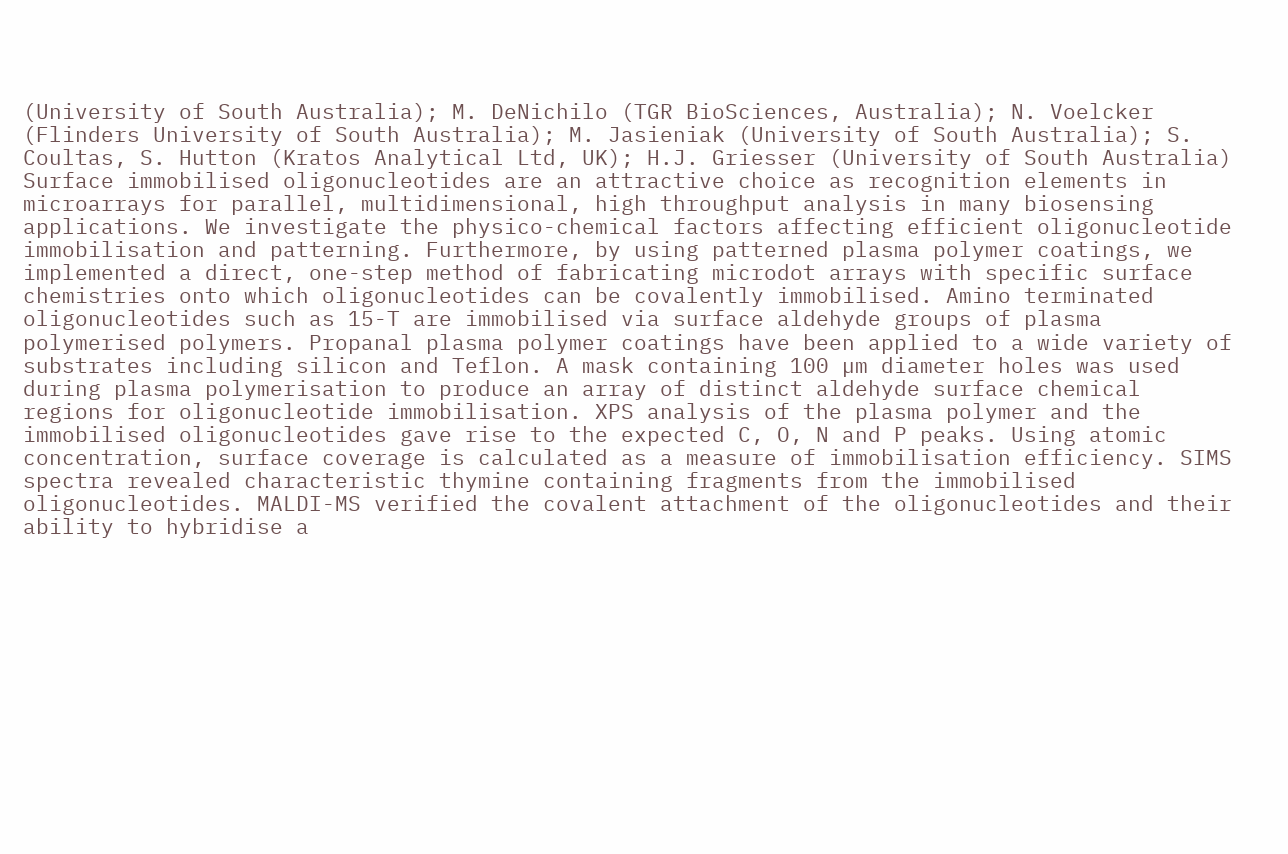(University of South Australia); M. DeNichilo (TGR BioSciences, Australia); N. Voelcker (Flinders University of South Australia); M. Jasieniak (University of South Australia); S. Coultas, S. Hutton (Kratos Analytical Ltd, UK); H.J. Griesser (University of South Australia)
Surface immobilised oligonucleotides are an attractive choice as recognition elements in microarrays for parallel, multidimensional, high throughput analysis in many biosensing applications. We investigate the physico-chemical factors affecting efficient oligonucleotide immobilisation and patterning. Furthermore, by using patterned plasma polymer coatings, we implemented a direct, one-step method of fabricating microdot arrays with specific surface chemistries onto which oligonucleotides can be covalently immobilised. Amino terminated oligonucleotides such as 15-T are immobilised via surface aldehyde groups of plasma polymerised polymers. Propanal plasma polymer coatings have been applied to a wide variety of substrates including silicon and Teflon. A mask containing 100 µm diameter holes was used during plasma polymerisation to produce an array of distinct aldehyde surface chemical regions for oligonucleotide immobilisation. XPS analysis of the plasma polymer and the immobilised oligonucleotides gave rise to the expected C, O, N and P peaks. Using atomic concentration, surface coverage is calculated as a measure of immobilisation efficiency. SIMS spectra revealed characteristic thymine containing fragments from the immobilised oligonucleotides. MALDI-MS verified the covalent attachment of the oligonucleotides and their ability to hybridise a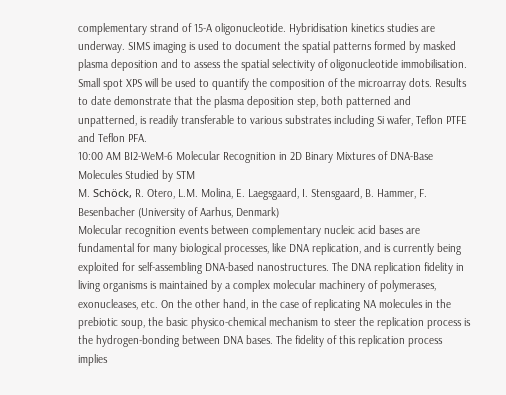complementary strand of 15-A oligonucleotide. Hybridisation kinetics studies are underway. SIMS imaging is used to document the spatial patterns formed by masked plasma deposition and to assess the spatial selectivity of oligonucleotide immobilisation. Small spot XPS will be used to quantify the composition of the microarray dots. Results to date demonstrate that the plasma deposition step, both patterned and unpatterned, is readily transferable to various substrates including Si wafer, Teflon PTFE and Teflon PFA.
10:00 AM BI2-WeM-6 Molecular Recognition in 2D Binary Mixtures of DNA-Base Molecules Studied by STM
M. Schöck, R. Otero, L.M. Molina, E. Laegsgaard, I. Stensgaard, B. Hammer, F. Besenbacher (University of Aarhus, Denmark)
Molecular recognition events between complementary nucleic acid bases are fundamental for many biological processes, like DNA replication, and is currently being exploited for self-assembling DNA-based nanostructures. The DNA replication fidelity in living organisms is maintained by a complex molecular machinery of polymerases, exonucleases, etc. On the other hand, in the case of replicating NA molecules in the prebiotic soup, the basic physico-chemical mechanism to steer the replication process is the hydrogen-bonding between DNA bases. The fidelity of this replication process implies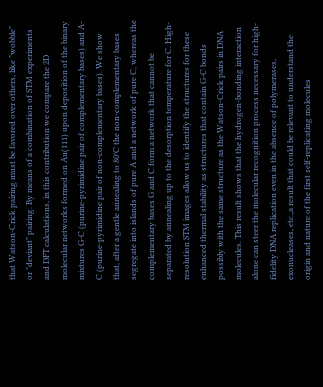that Watson-Crick pairing must be favored over others, like "wobble" or "deviant" pairing. By means of a combination of STM experiments and DFT calculations, in this contribution we compare the 2D molecular networks formed on Au(111) upon deposition of the binary mixtures G-C (purine-pyrimidine pair of complementary bases) and A-C (purine-pyrimidine pair of non-complementary bases). We show that, after a gentle annealing to 80°C the non-complementary bases segregate into islands of pure A and a network of pure C, whereas the complementary bases G and C form a network that cannot be separated by annealing up to the desorption temperature for C. High-resolution STM images allow us to identify the structures for these enhanced thermal stability as structures that contain G-C bonds possibly with the same structure as the Watson-Crick pairs in DNA molecules. This result shows that the hydrogen-bonding interaction alone can steer the molecular recognition process necessary for high-fidelity DNA replication even in the absence of polymerases, exonucleases, etc.,a result that could be relevant to understand the origin and nature of the first self-replicating molecules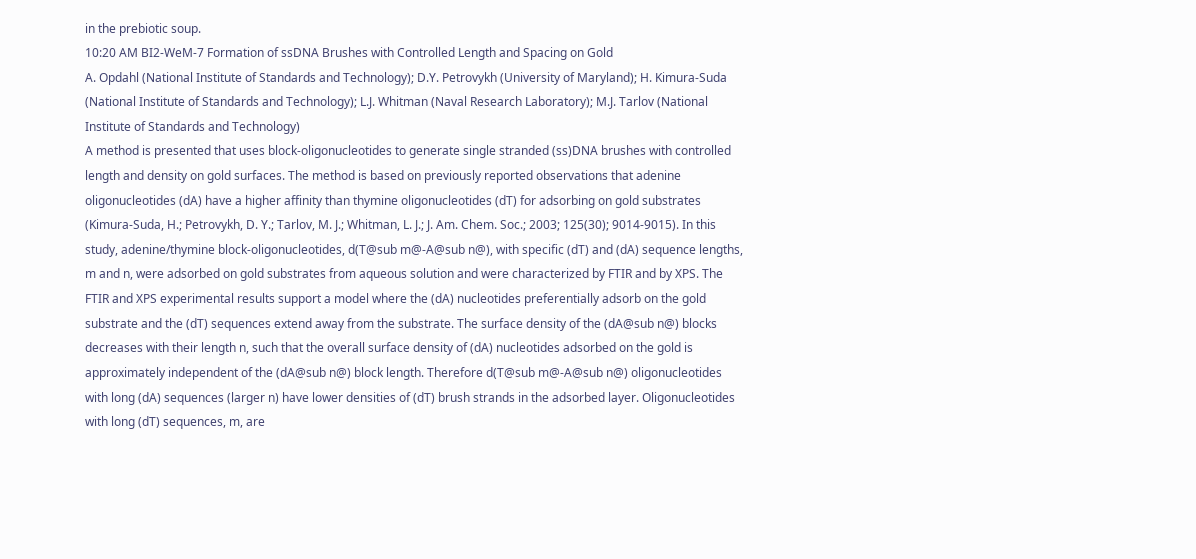in the prebiotic soup.
10:20 AM BI2-WeM-7 Formation of ssDNA Brushes with Controlled Length and Spacing on Gold
A. Opdahl (National Institute of Standards and Technology); D.Y. Petrovykh (University of Maryland); H. Kimura-Suda (National Institute of Standards and Technology); L.J. Whitman (Naval Research Laboratory); M.J. Tarlov (National Institute of Standards and Technology)
A method is presented that uses block-oligonucleotides to generate single stranded (ss)DNA brushes with controlled length and density on gold surfaces. The method is based on previously reported observations that adenine oligonucleotides (dA) have a higher affinity than thymine oligonucleotides (dT) for adsorbing on gold substrates (Kimura-Suda, H.; Petrovykh, D. Y.; Tarlov, M. J.; Whitman, L. J.; J. Am. Chem. Soc.; 2003; 125(30); 9014-9015). In this study, adenine/thymine block-oligonucleotides, d(T@sub m@-A@sub n@), with specific (dT) and (dA) sequence lengths, m and n, were adsorbed on gold substrates from aqueous solution and were characterized by FTIR and by XPS. The FTIR and XPS experimental results support a model where the (dA) nucleotides preferentially adsorb on the gold substrate and the (dT) sequences extend away from the substrate. The surface density of the (dA@sub n@) blocks decreases with their length n, such that the overall surface density of (dA) nucleotides adsorbed on the gold is approximately independent of the (dA@sub n@) block length. Therefore d(T@sub m@-A@sub n@) oligonucleotides with long (dA) sequences (larger n) have lower densities of (dT) brush strands in the adsorbed layer. Oligonucleotides with long (dT) sequences, m, are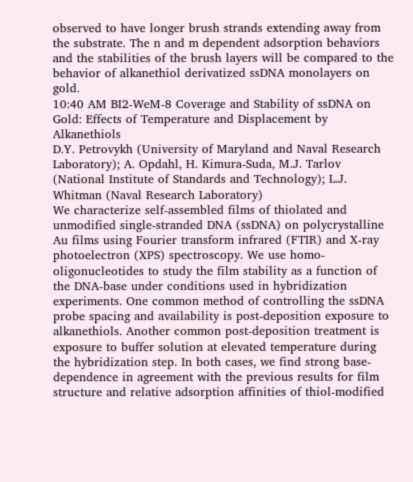observed to have longer brush strands extending away from the substrate. The n and m dependent adsorption behaviors and the stabilities of the brush layers will be compared to the behavior of alkanethiol derivatized ssDNA monolayers on gold.
10:40 AM BI2-WeM-8 Coverage and Stability of ssDNA on Gold: Effects of Temperature and Displacement by Alkanethiols
D.Y. Petrovykh (University of Maryland and Naval Research Laboratory); A. Opdahl, H. Kimura-Suda, M.J. Tarlov (National Institute of Standards and Technology); L.J. Whitman (Naval Research Laboratory)
We characterize self-assembled films of thiolated and unmodified single-stranded DNA (ssDNA) on polycrystalline Au films using Fourier transform infrared (FTIR) and X-ray photoelectron (XPS) spectroscopy. We use homo-oligonucleotides to study the film stability as a function of the DNA-base under conditions used in hybridization experiments. One common method of controlling the ssDNA probe spacing and availability is post-deposition exposure to alkanethiols. Another common post-deposition treatment is exposure to buffer solution at elevated temperature during the hybridization step. In both cases, we find strong base-dependence in agreement with the previous results for film structure and relative adsorption affinities of thiol-modified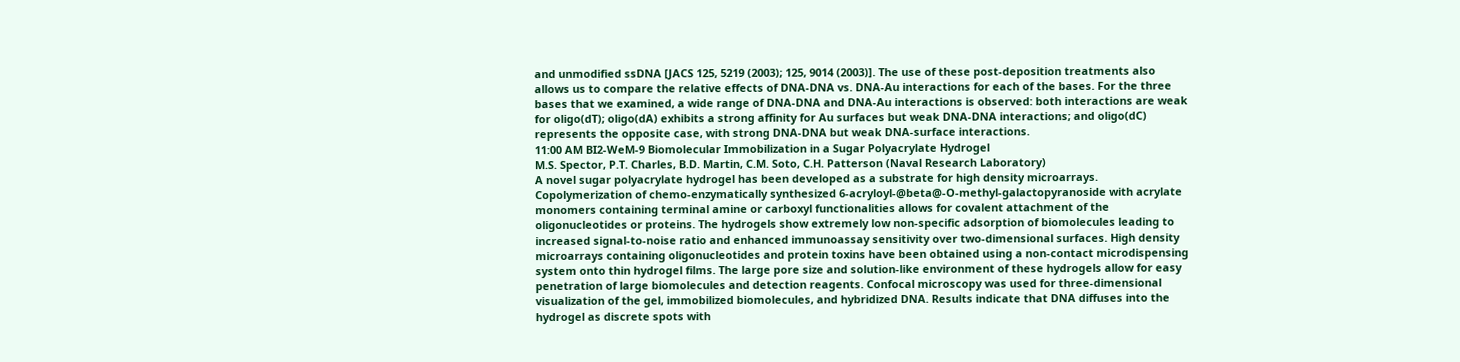and unmodified ssDNA [JACS 125, 5219 (2003); 125, 9014 (2003)]. The use of these post-deposition treatments also allows us to compare the relative effects of DNA-DNA vs. DNA-Au interactions for each of the bases. For the three bases that we examined, a wide range of DNA-DNA and DNA-Au interactions is observed: both interactions are weak for oligo(dT); oligo(dA) exhibits a strong affinity for Au surfaces but weak DNA-DNA interactions; and oligo(dC) represents the opposite case, with strong DNA-DNA but weak DNA-surface interactions.
11:00 AM BI2-WeM-9 Biomolecular Immobilization in a Sugar Polyacrylate Hydrogel
M.S. Spector, P.T. Charles, B.D. Martin, C.M. Soto, C.H. Patterson (Naval Research Laboratory)
A novel sugar polyacrylate hydrogel has been developed as a substrate for high density microarrays. Copolymerization of chemo-enzymatically synthesized 6-acryloyl-@beta@-O-methyl-galactopyranoside with acrylate monomers containing terminal amine or carboxyl functionalities allows for covalent attachment of the oligonucleotides or proteins. The hydrogels show extremely low non-specific adsorption of biomolecules leading to increased signal-to-noise ratio and enhanced immunoassay sensitivity over two-dimensional surfaces. High density microarrays containing oligonucleotides and protein toxins have been obtained using a non-contact microdispensing system onto thin hydrogel films. The large pore size and solution-like environment of these hydrogels allow for easy penetration of large biomolecules and detection reagents. Confocal microscopy was used for three-dimensional visualization of the gel, immobilized biomolecules, and hybridized DNA. Results indicate that DNA diffuses into the hydrogel as discrete spots with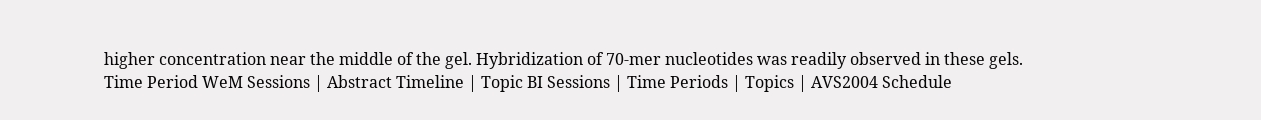higher concentration near the middle of the gel. Hybridization of 70-mer nucleotides was readily observed in these gels.
Time Period WeM Sessions | Abstract Timeline | Topic BI Sessions | Time Periods | Topics | AVS2004 Schedule